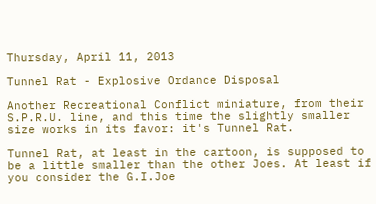Thursday, April 11, 2013

Tunnel Rat - Explosive Ordance Disposal

Another Recreational Conflict miniature, from their S.P.R.U. line, and this time the slightly smaller size works in its favor: it's Tunnel Rat.

Tunnel Rat, at least in the cartoon, is supposed to be a little smaller than the other Joes. At least if you consider the G.I.Joe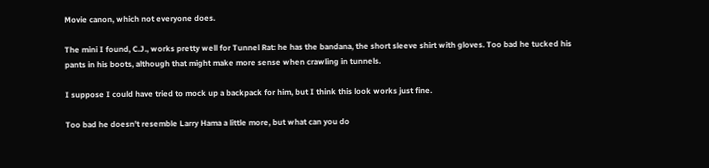Movie canon, which not everyone does.

The mini I found, C.J., works pretty well for Tunnel Rat: he has the bandana, the short sleeve shirt with gloves. Too bad he tucked his pants in his boots, although that might make more sense when crawling in tunnels.

I suppose I could have tried to mock up a backpack for him, but I think this look works just fine.

Too bad he doesn't resemble Larry Hama a little more, but what can you do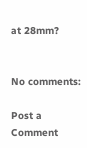at 28mm?


No comments:

Post a Comment